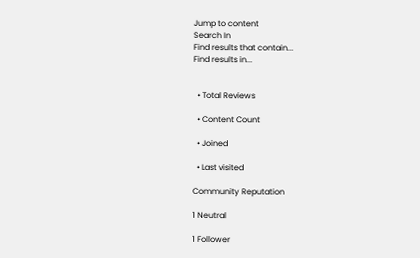Jump to content
Search In
Find results that contain...
Find results in...


  • Total Reviews

  • Content Count

  • Joined

  • Last visited

Community Reputation

1 Neutral

1 Follower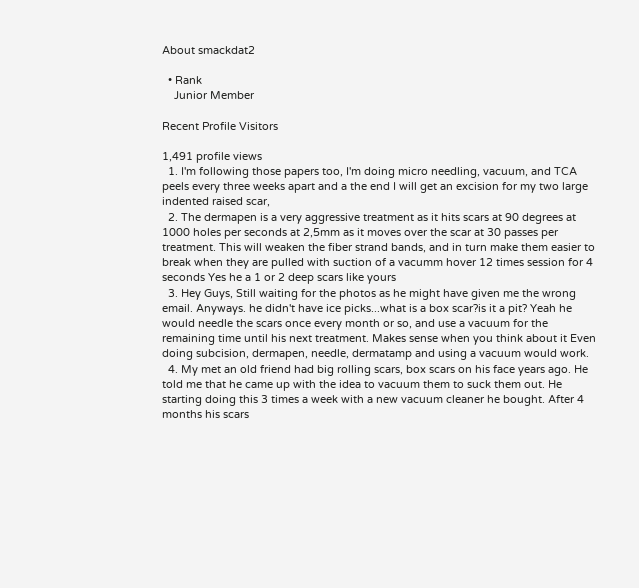About smackdat2

  • Rank
    Junior Member

Recent Profile Visitors

1,491 profile views
  1. I'm following those papers too, I'm doing micro needling, vacuum, and TCA peels every three weeks apart and a the end I will get an excision for my two large indented raised scar,
  2. The dermapen is a very aggressive treatment as it hits scars at 90 degrees at 1000 holes per seconds at 2,5mm as it moves over the scar at 30 passes per treatment. This will weaken the fiber strand bands, and in turn make them easier to break when they are pulled with suction of a vacumm hover 12 times session for 4 seconds Yes he a 1 or 2 deep scars like yours
  3. Hey Guys, Still waiting for the photos as he might have given me the wrong email. Anyways. he didn't have ice picks...what is a box scar?is it a pit? Yeah he would needle the scars once every month or so, and use a vacuum for the remaining time until his next treatment. Makes sense when you think about it Even doing subcision, dermapen, needle, dermatamp and using a vacuum would work.
  4. My met an old friend had big rolling scars, box scars on his face years ago. He told me that he came up with the idea to vacuum them to suck them out. He starting doing this 3 times a week with a new vacuum cleaner he bought. After 4 months his scars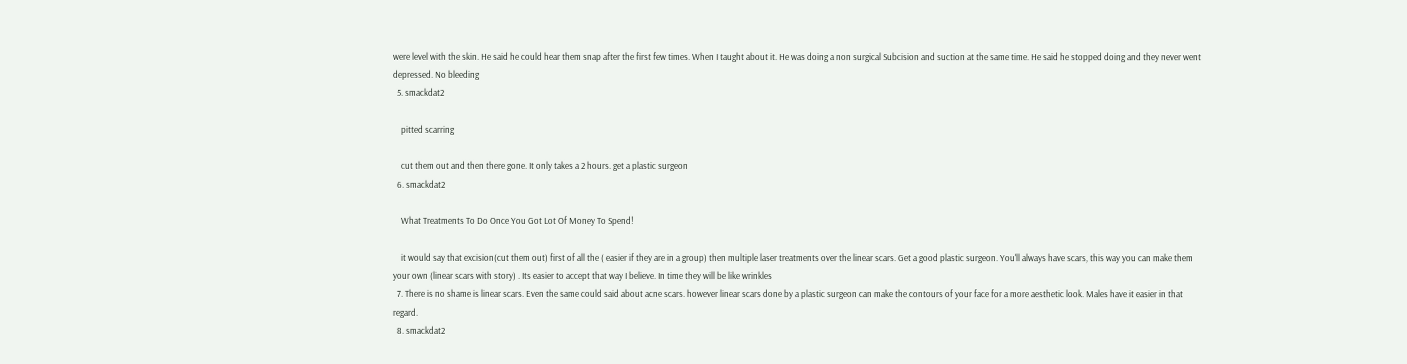were level with the skin. He said he could hear them snap after the first few times. When I taught about it. He was doing a non surgical Subcision and suction at the same time. He said he stopped doing and they never went depressed. No bleeding
  5. smackdat2

    pitted scarring

    cut them out and then there gone. It only takes a 2 hours. get a plastic surgeon
  6. smackdat2

    What Treatments To Do Once You Got Lot Of Money To Spend!

    it would say that excision(cut them out) first of all the ( easier if they are in a group) then multiple laser treatments over the linear scars. Get a good plastic surgeon. You'll always have scars, this way you can make them your own (linear scars with story) . Its easier to accept that way I believe. In time they will be like wrinkles
  7. There is no shame is linear scars. Even the same could said about acne scars. however linear scars done by a plastic surgeon can make the contours of your face for a more aesthetic look. Males have it easier in that regard.
  8. smackdat2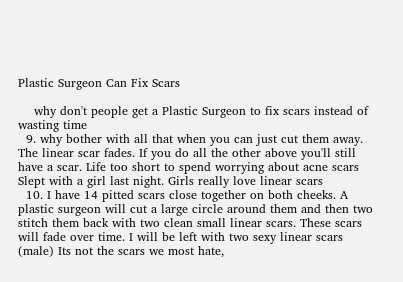Plastic Surgeon Can Fix Scars

    why don't people get a Plastic Surgeon to fix scars instead of wasting time
  9. why bother with all that when you can just cut them away. The linear scar fades. If you do all the other above you'll still have a scar. Life too short to spend worrying about acne scars Slept with a girl last night. Girls really love linear scars
  10. I have 14 pitted scars close together on both cheeks. A plastic surgeon will cut a large circle around them and then two stitch them back with two clean small linear scars. These scars will fade over time. I will be left with two sexy linear scars (male) Its not the scars we most hate,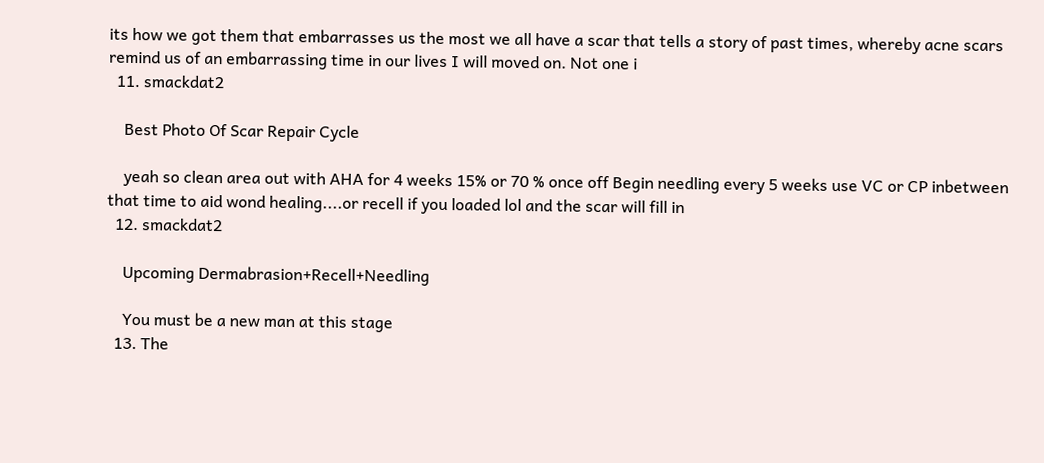its how we got them that embarrasses us the most we all have a scar that tells a story of past times, whereby acne scars remind us of an embarrassing time in our lives I will moved on. Not one i
  11. smackdat2

    Best Photo Of Scar Repair Cycle

    yeah so clean area out with AHA for 4 weeks 15% or 70 % once off Begin needling every 5 weeks use VC or CP inbetween that time to aid wond healing....or recell if you loaded lol and the scar will fill in
  12. smackdat2

    Upcoming Dermabrasion+Recell+Needling

    You must be a new man at this stage
  13. The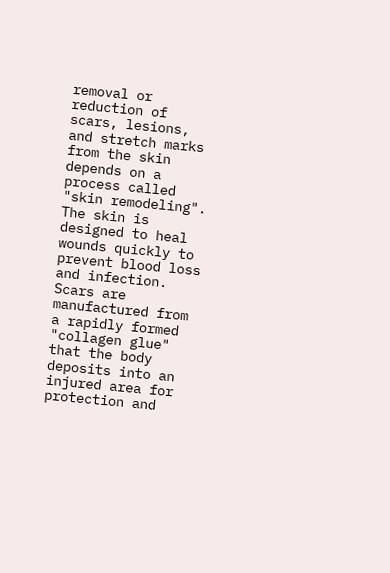removal or reduction of scars, lesions, and stretch marks from the skin depends on a process called "skin remodeling". The skin is designed to heal wounds quickly to prevent blood loss and infection. Scars are manufactured from a rapidly formed "collagen glue" that the body deposits into an injured area for protection and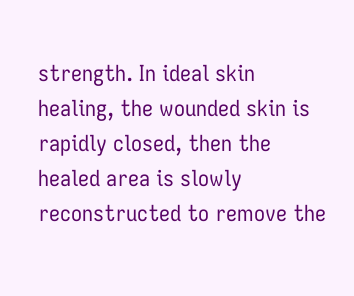strength. In ideal skin healing, the wounded skin is rapidly closed, then the healed area is slowly reconstructed to remove the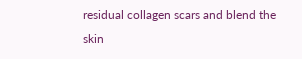residual collagen scars and blend the skin